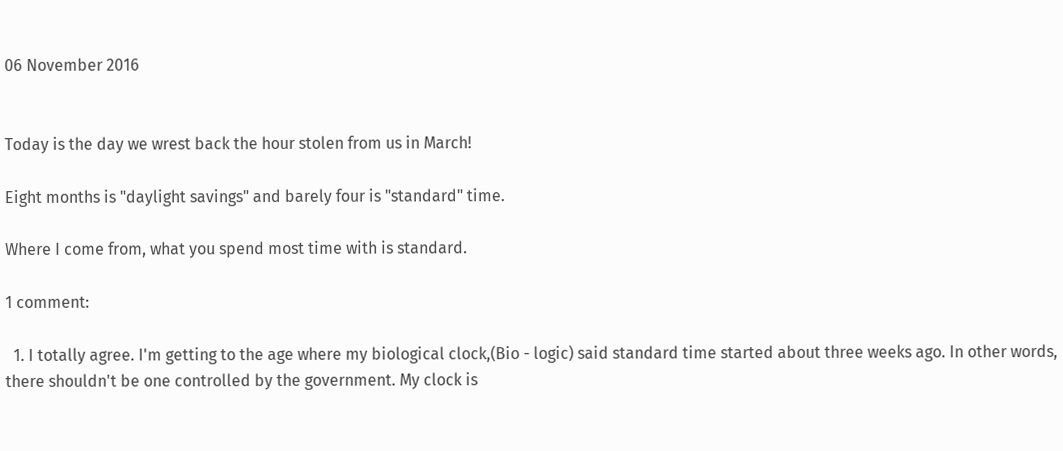06 November 2016


Today is the day we wrest back the hour stolen from us in March!

Eight months is "daylight savings" and barely four is "standard" time.

Where I come from, what you spend most time with is standard.

1 comment:

  1. I totally agree. I'm getting to the age where my biological clock,(Bio - logic) said standard time started about three weeks ago. In other words, there shouldn't be one controlled by the government. My clock is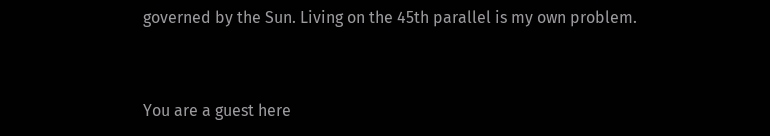governed by the Sun. Living on the 45th parallel is my own problem.


You are a guest here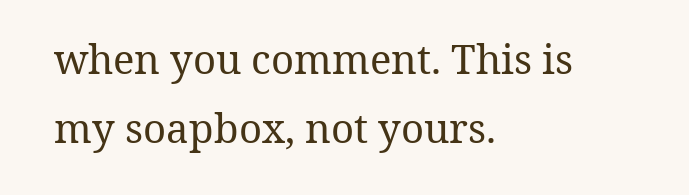when you comment. This is my soapbox, not yours.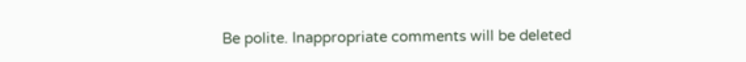Be polite. Inappropriate comments will be deleted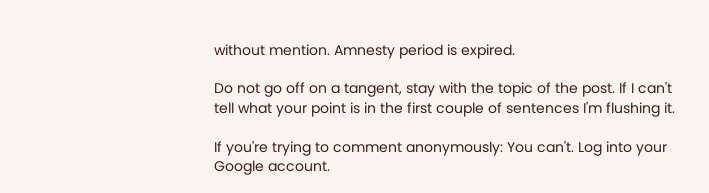without mention. Amnesty period is expired.

Do not go off on a tangent, stay with the topic of the post. If I can't tell what your point is in the first couple of sentences I'm flushing it.

If you're trying to comment anonymously: You can't. Log into your Google account.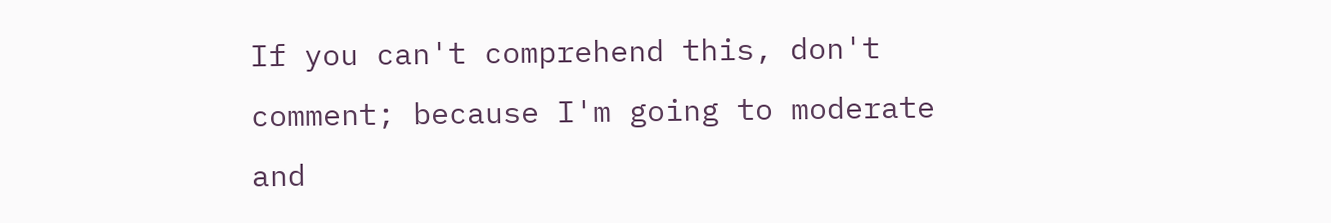If you can't comprehend this, don't comment; because I'm going to moderate and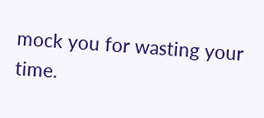mock you for wasting your time.